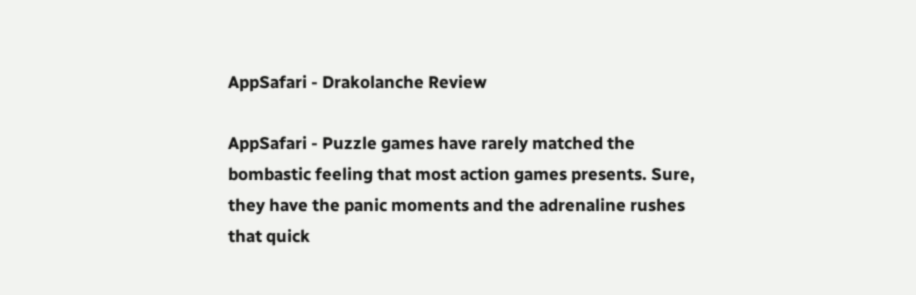AppSafari - Drakolanche Review

AppSafari - Puzzle games have rarely matched the bombastic feeling that most action games presents. Sure, they have the panic moments and the adrenaline rushes that quick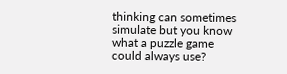thinking can sometimes simulate but you know what a puzzle game could always use?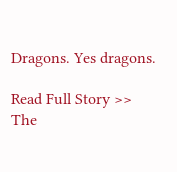Dragons. Yes dragons.

Read Full Story >>
The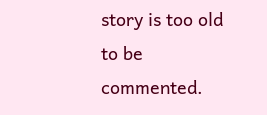story is too old to be commented.